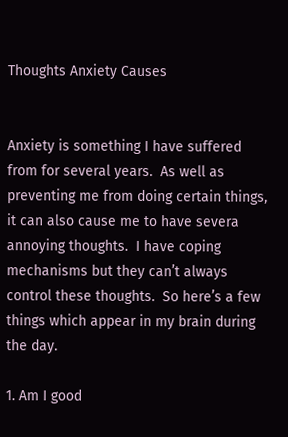Thoughts Anxiety Causes


Anxiety is something I have suffered from for several years.  As well as preventing me from doing certain things, it can also cause me to have severa annoying thoughts.  I have coping mechanisms but they can’t always control these thoughts.  So here’s a few things which appear in my brain during the day.

1. Am I good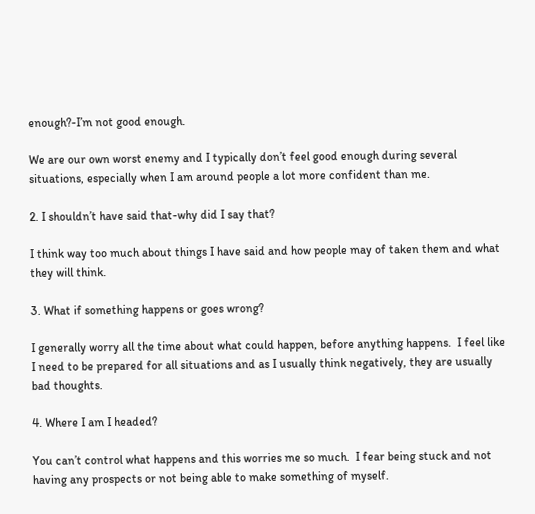enough?-I’m not good enough.

We are our own worst enemy and I typically don’t feel good enough during several situations, especially when I am around people a lot more confident than me.

2. I shouldn’t have said that-why did I say that?

I think way too much about things I have said and how people may of taken them and what they will think.

3. What if something happens or goes wrong?

I generally worry all the time about what could happen, before anything happens.  I feel like I need to be prepared for all situations and as I usually think negatively, they are usually bad thoughts.

4. Where I am I headed?

You can’t control what happens and this worries me so much.  I fear being stuck and not having any prospects or not being able to make something of myself.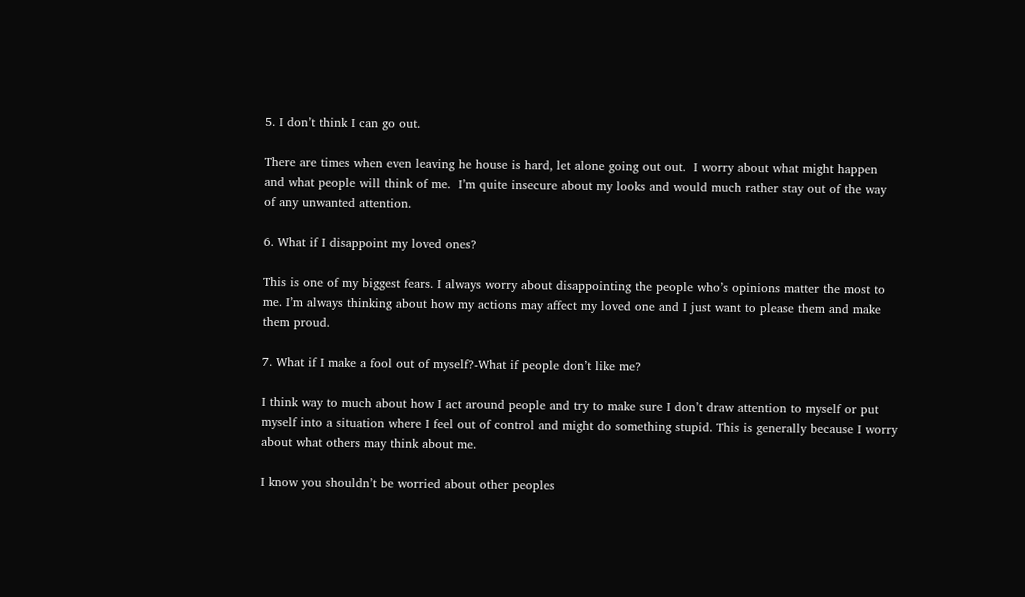5. I don’t think I can go out.

There are times when even leaving he house is hard, let alone going out out.  I worry about what might happen and what people will think of me.  I’m quite insecure about my looks and would much rather stay out of the way of any unwanted attention.

6. What if I disappoint my loved ones?

This is one of my biggest fears. I always worry about disappointing the people who’s opinions matter the most to me. I’m always thinking about how my actions may affect my loved one and I just want to please them and make them proud.

7. What if I make a fool out of myself?-What if people don’t like me?

I think way to much about how I act around people and try to make sure I don’t draw attention to myself or put myself into a situation where I feel out of control and might do something stupid. This is generally because I worry about what others may think about me.

I know you shouldn’t be worried about other peoples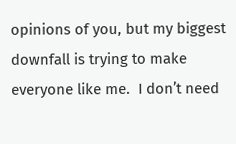opinions of you, but my biggest downfall is trying to make everyone like me.  I don’t need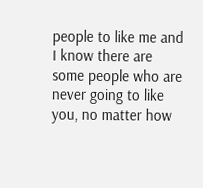people to like me and I know there are some people who are never going to like you, no matter how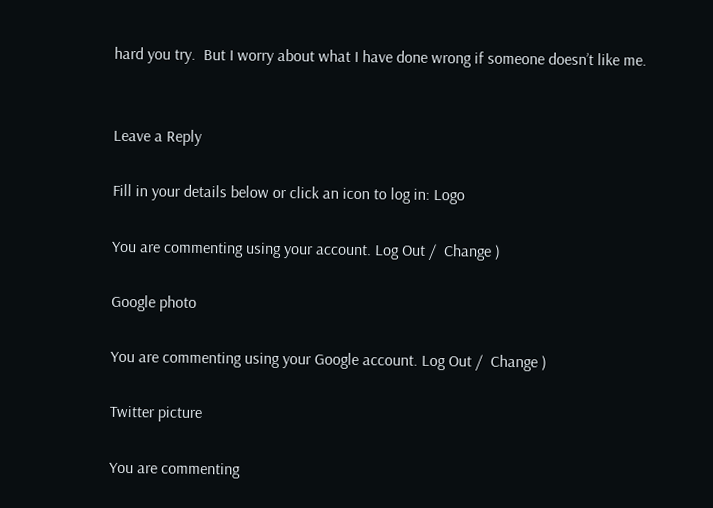hard you try.  But I worry about what I have done wrong if someone doesn’t like me.


Leave a Reply

Fill in your details below or click an icon to log in: Logo

You are commenting using your account. Log Out /  Change )

Google photo

You are commenting using your Google account. Log Out /  Change )

Twitter picture

You are commenting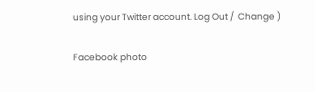using your Twitter account. Log Out /  Change )

Facebook photo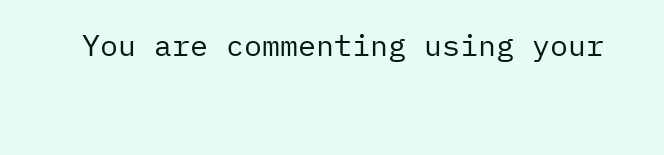You are commenting using your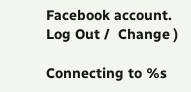Facebook account. Log Out /  Change )

Connecting to %s